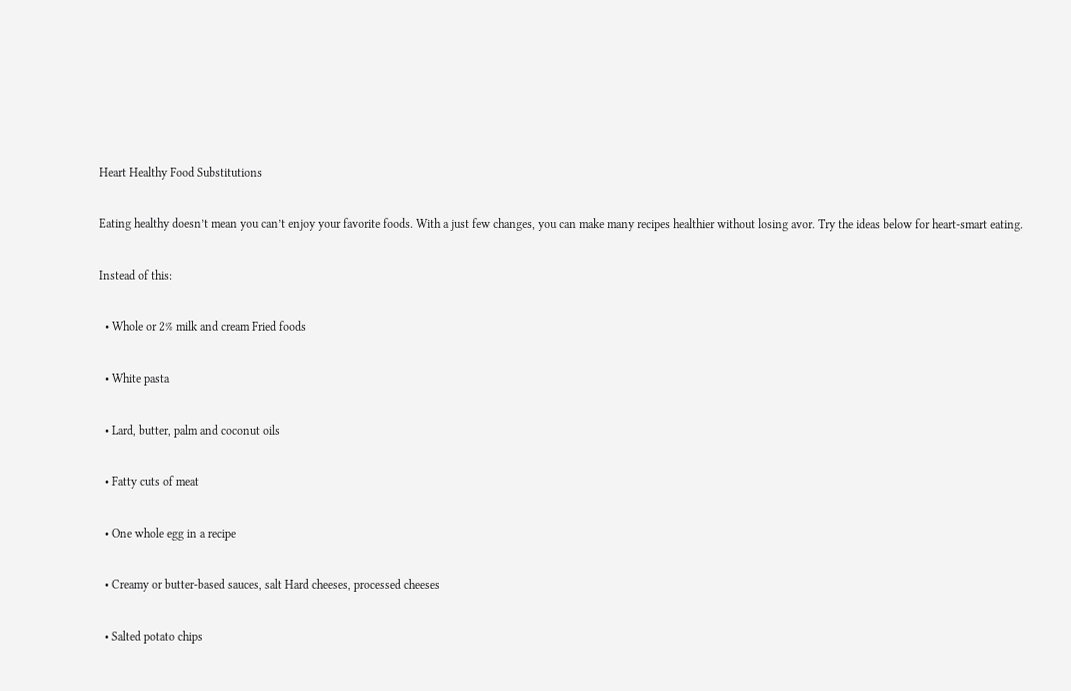Heart Healthy Food Substitutions

Eating healthy doesn’t mean you can’t enjoy your favorite foods. With a just few changes, you can make many recipes healthier without losing avor. Try the ideas below for heart-smart eating.

Instead of this:

  • Whole or 2% milk and cream Fried foods

  • White pasta

  • Lard, butter, palm and coconut oils

  • Fatty cuts of meat

  • One whole egg in a recipe

  • Creamy or butter-based sauces, salt Hard cheeses, processed cheeses

  • Salted potato chips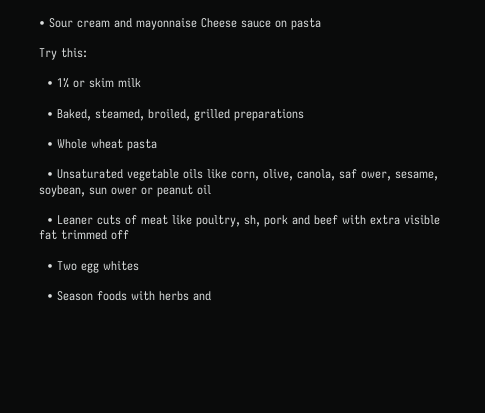• Sour cream and mayonnaise Cheese sauce on pasta

Try this:

  • 1% or skim milk

  • Baked, steamed, broiled, grilled preparations

  • Whole wheat pasta

  • Unsaturated vegetable oils like corn, olive, canola, saf ower, sesame, soybean, sun ower or peanut oil

  • Leaner cuts of meat like poultry, sh, pork and beef with extra visible fat trimmed off

  • Two egg whites

  • Season foods with herbs and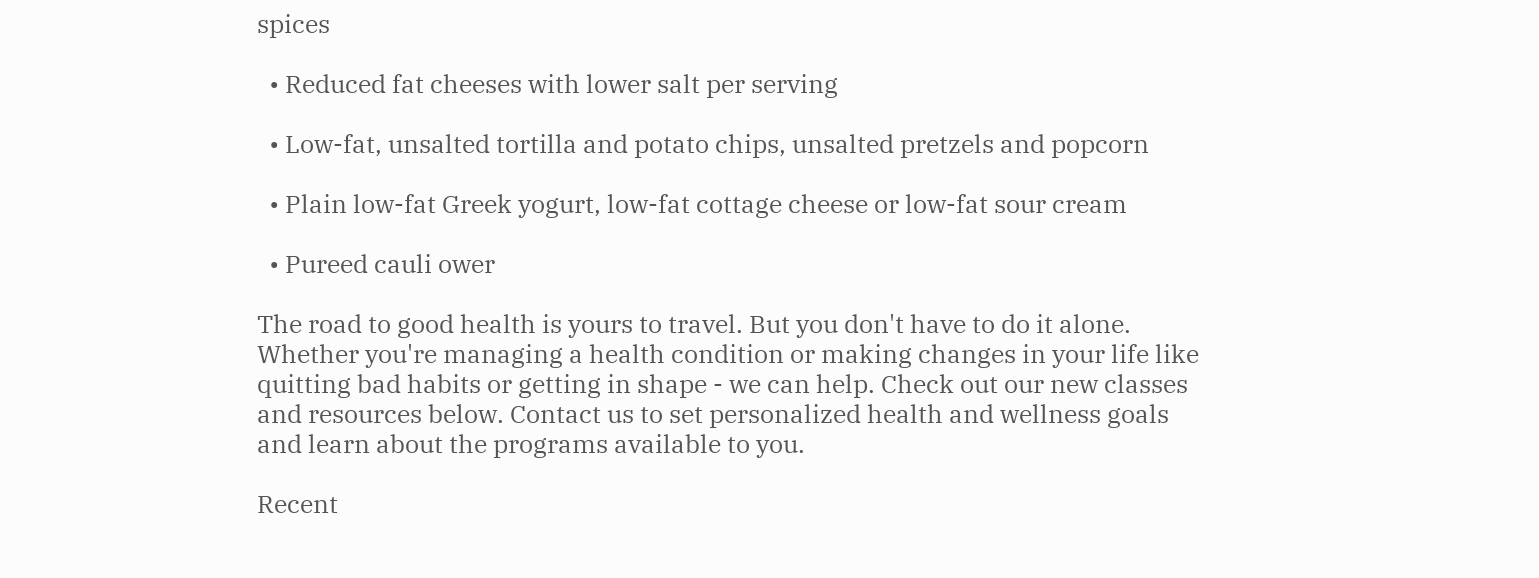spices

  • Reduced fat cheeses with lower salt per serving

  • Low-fat, unsalted tortilla and potato chips, unsalted pretzels and popcorn

  • Plain low-fat Greek yogurt, low-fat cottage cheese or low-fat sour cream

  • Pureed cauli ower

The road to good health is yours to travel. But you don't have to do it alone. Whether you're managing a health condition or making changes in your life like quitting bad habits or getting in shape - we can help. Check out our new classes and resources below. Contact us to set personalized health and wellness goals and learn about the programs available to you.

Recent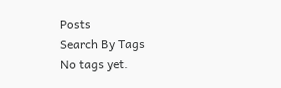Posts
Search By Tags
No tags yet.